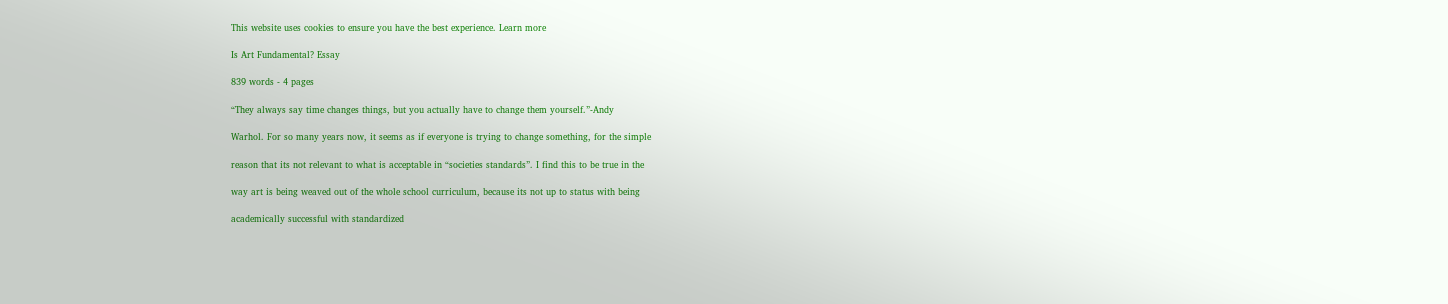This website uses cookies to ensure you have the best experience. Learn more

Is Art Fundamental? Essay

839 words - 4 pages

“They always say time changes things, but you actually have to change them yourself.”-Andy

Warhol. For so many years now, it seems as if everyone is trying to change something, for the simple

reason that its not relevant to what is acceptable in “societies standards”. I find this to be true in the

way art is being weaved out of the whole school curriculum, because its not up to status with being

academically successful with standardized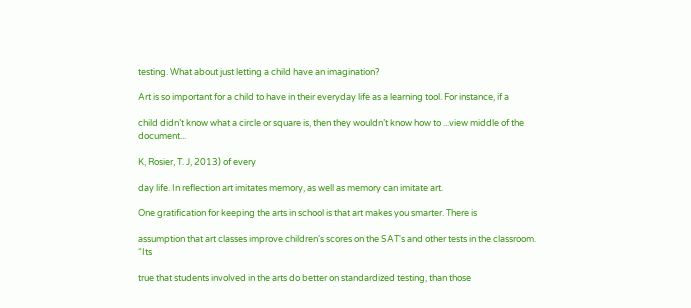testing. What about just letting a child have an imagination?

Art is so important for a child to have in their everyday life as a learning tool. For instance, if a

child didn’t know what a circle or square is, then they wouldn’t know how to ...view middle of the document...

K, Rosier, T. J, 2013) of every

day life. In reflection art imitates memory, as well as memory can imitate art.

One gratification for keeping the arts in school is that art makes you smarter. There is

assumption that art classes improve children's scores on the SAT's and other tests in the classroom. “Its

true that students involved in the arts do better on standardized testing, than those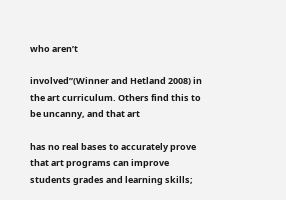who aren’t

involved”(Winner and Hetland 2008) in the art curriculum. Others find this to be uncanny, and that art

has no real bases to accurately prove that art programs can improve students grades and learning skills;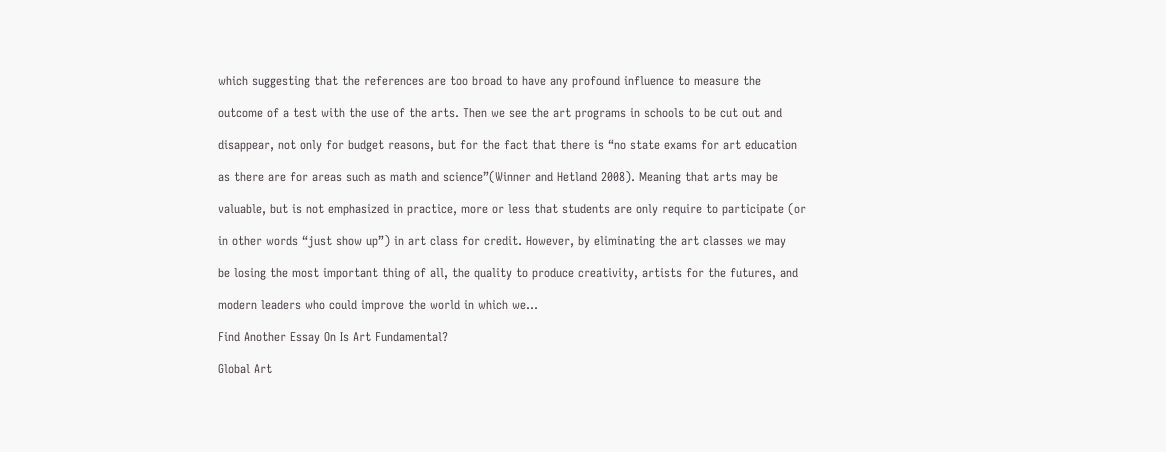which suggesting that the references are too broad to have any profound influence to measure the

outcome of a test with the use of the arts. Then we see the art programs in schools to be cut out and

disappear, not only for budget reasons, but for the fact that there is “no state exams for art education

as there are for areas such as math and science”(Winner and Hetland 2008). Meaning that arts may be

valuable, but is not emphasized in practice, more or less that students are only require to participate (or

in other words “just show up”) in art class for credit. However, by eliminating the art classes we may

be losing the most important thing of all, the quality to produce creativity, artists for the futures, and

modern leaders who could improve the world in which we...

Find Another Essay On Is Art Fundamental?

Global Art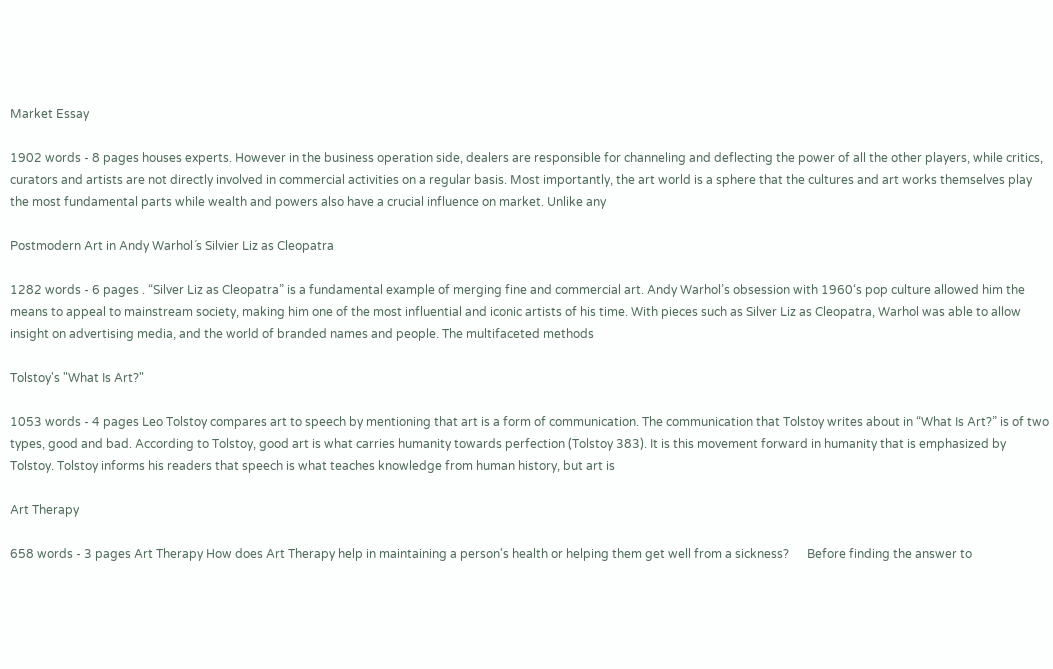Market Essay

1902 words - 8 pages houses experts. However in the business operation side, dealers are responsible for channeling and deflecting the power of all the other players, while critics, curators and artists are not directly involved in commercial activities on a regular basis. Most importantly, the art world is a sphere that the cultures and art works themselves play the most fundamental parts while wealth and powers also have a crucial influence on market. Unlike any

Postmodern Art in Andy Warhol´s Silvier Liz as Cleopatra

1282 words - 6 pages . “Silver Liz as Cleopatra” is a fundamental example of merging fine and commercial art. Andy Warhol’s obsession with 1960‘s pop culture allowed him the means to appeal to mainstream society, making him one of the most influential and iconic artists of his time. With pieces such as Silver Liz as Cleopatra, Warhol was able to allow insight on advertising media, and the world of branded names and people. The multifaceted methods

Tolstoy's "What Is Art?"

1053 words - 4 pages Leo Tolstoy compares art to speech by mentioning that art is a form of communication. The communication that Tolstoy writes about in “What Is Art?” is of two types, good and bad. According to Tolstoy, good art is what carries humanity towards perfection (Tolstoy 383). It is this movement forward in humanity that is emphasized by Tolstoy. Tolstoy informs his readers that speech is what teaches knowledge from human history, but art is

Art Therapy

658 words - 3 pages Art Therapy How does Art Therapy help in maintaining a person's health or helping them get well from a sickness?      Before finding the answer to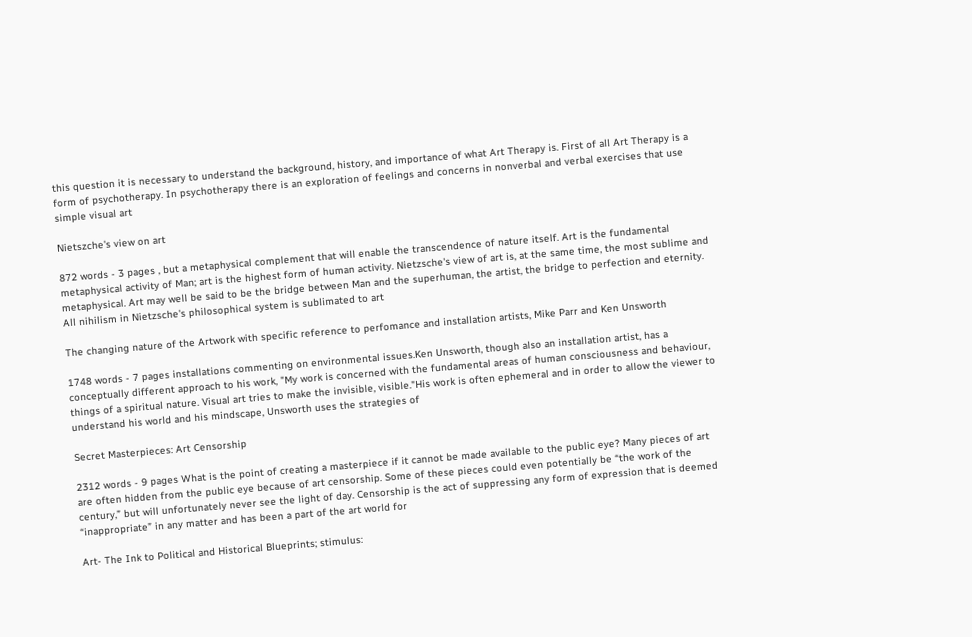this question it is necessary to understand the background, history, and importance of what Art Therapy is. First of all Art Therapy is a form of psychotherapy. In psychotherapy there is an exploration of feelings and concerns in nonverbal and verbal exercises that use simple visual art

Nietszche's view on art

872 words - 3 pages , but a metaphysical complement that will enable the transcendence of nature itself. Art is the fundamental metaphysical activity of Man; art is the highest form of human activity. Nietzsche's view of art is, at the same time, the most sublime and metaphysical. Art may well be said to be the bridge between Man and the superhuman, the artist, the bridge to perfection and eternity. All nihilism in Nietzsche's philosophical system is sublimated to art

The changing nature of the Artwork with specific reference to perfomance and installation artists, Mike Parr and Ken Unsworth

1748 words - 7 pages installations commenting on environmental issues.Ken Unsworth, though also an installation artist, has a conceptually different approach to his work, "My work is concerned with the fundamental areas of human consciousness and behaviour, things of a spiritual nature. Visual art tries to make the invisible, visible."His work is often ephemeral and in order to allow the viewer to understand his world and his mindscape, Unsworth uses the strategies of

Secret Masterpieces: Art Censorship

2312 words - 9 pages What is the point of creating a masterpiece if it cannot be made available to the public eye? Many pieces of art are often hidden from the public eye because of art censorship. Some of these pieces could even potentially be “the work of the century,” but will unfortunately never see the light of day. Censorship is the act of suppressing any form of expression that is deemed “inappropriate” in any matter and has been a part of the art world for

Art- The Ink to Political and Historical Blueprints; stimulus: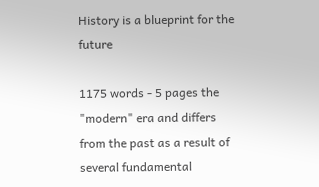History is a blueprint for the future

1175 words - 5 pages the "modern" era and differs from the past as a result of several fundamental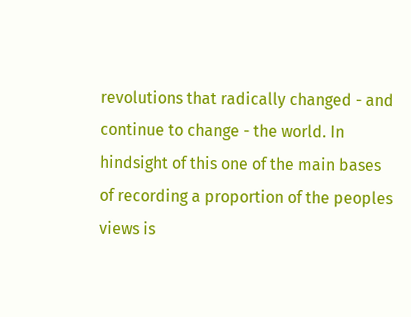revolutions that radically changed - and continue to change - the world. In hindsight of this one of the main bases of recording a proportion of the peoples views is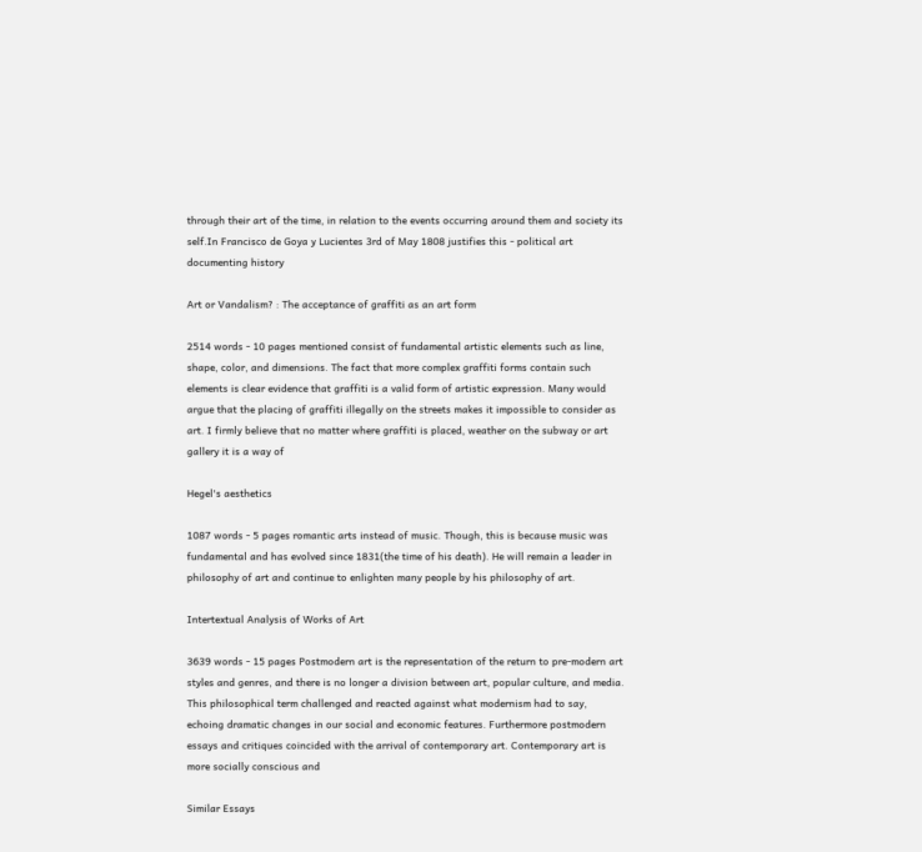through their art of the time, in relation to the events occurring around them and society its self.In Francisco de Goya y Lucientes 3rd of May 1808 justifies this - political art documenting history

Art or Vandalism? : The acceptance of graffiti as an art form

2514 words - 10 pages mentioned consist of fundamental artistic elements such as line, shape, color, and dimensions. The fact that more complex graffiti forms contain such elements is clear evidence that graffiti is a valid form of artistic expression. Many would argue that the placing of graffiti illegally on the streets makes it impossible to consider as art. I firmly believe that no matter where graffiti is placed, weather on the subway or art gallery it is a way of

Hegel's aesthetics

1087 words - 5 pages romantic arts instead of music. Though, this is because music was fundamental and has evolved since 1831(the time of his death). He will remain a leader in philosophy of art and continue to enlighten many people by his philosophy of art.

Intertextual Analysis of Works of Art

3639 words - 15 pages Postmodern art is the representation of the return to pre-modern art styles and genres, and there is no longer a division between art, popular culture, and media. This philosophical term challenged and reacted against what modernism had to say, echoing dramatic changes in our social and economic features. Furthermore postmodern essays and critiques coincided with the arrival of contemporary art. Contemporary art is more socially conscious and

Similar Essays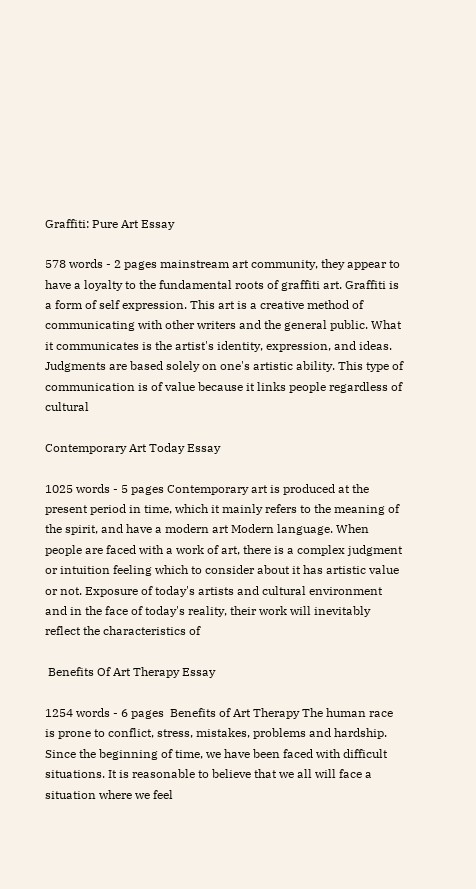Graffiti: Pure Art Essay

578 words - 2 pages mainstream art community, they appear to have a loyalty to the fundamental roots of graffiti art. Graffiti is a form of self expression. This art is a creative method of communicating with other writers and the general public. What it communicates is the artist's identity, expression, and ideas. Judgments are based solely on one's artistic ability. This type of communication is of value because it links people regardless of cultural

Contemporary Art Today Essay

1025 words - 5 pages Contemporary art is produced at the present period in time, which it mainly refers to the meaning of the spirit, and have a modern art Modern language. When people are faced with a work of art, there is a complex judgment or intuition feeling which to consider about it has artistic value or not. Exposure of today's artists and cultural environment and in the face of today's reality, their work will inevitably reflect the characteristics of

 Benefits Of Art Therapy Essay

1254 words - 6 pages  Benefits of Art Therapy The human race is prone to conflict, stress, mistakes, problems and hardship. Since the beginning of time, we have been faced with difficult situations. It is reasonable to believe that we all will face a situation where we feel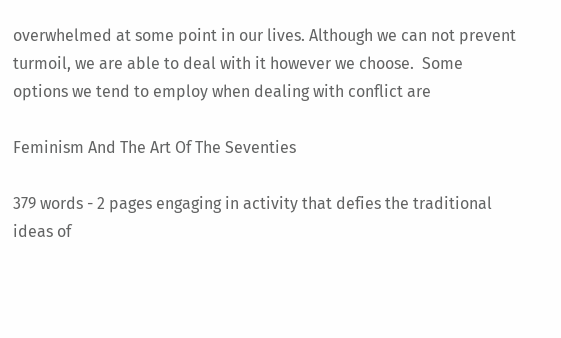overwhelmed at some point in our lives. Although we can not prevent turmoil, we are able to deal with it however we choose.  Some options we tend to employ when dealing with conflict are

Feminism And The Art Of The Seventies

379 words - 2 pages engaging in activity that defies the traditional ideas of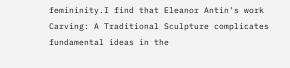femininity.I find that Eleanor Antin's work Carving: A Traditional Sculpture complicates fundamental ideas in the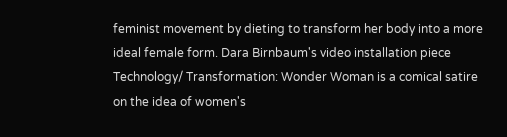feminist movement by dieting to transform her body into a more ideal female form. Dara Birnbaum's video installation piece Technology/ Transformation: Wonder Woman is a comical satire on the idea of women's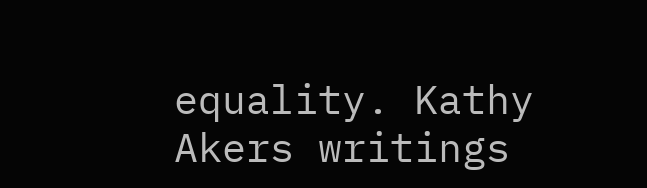equality. Kathy Akers writings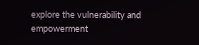explore the vulnerability and empowerment